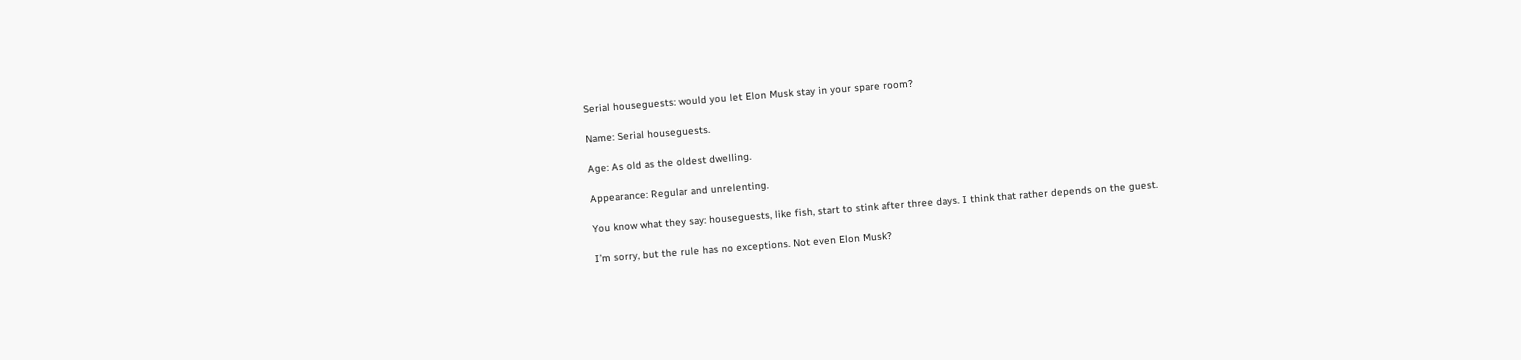Serial houseguests: would you let Elon Musk stay in your spare room?

Name: Serial houseguests.

Age: As old as the oldest dwelling.

Appearance: Regular and unrelenting.

You know what they say: houseguests, like fish, start to stink after three days. I think that rather depends on the guest.

I’m sorry, but the rule has no exceptions. Not even Elon Musk?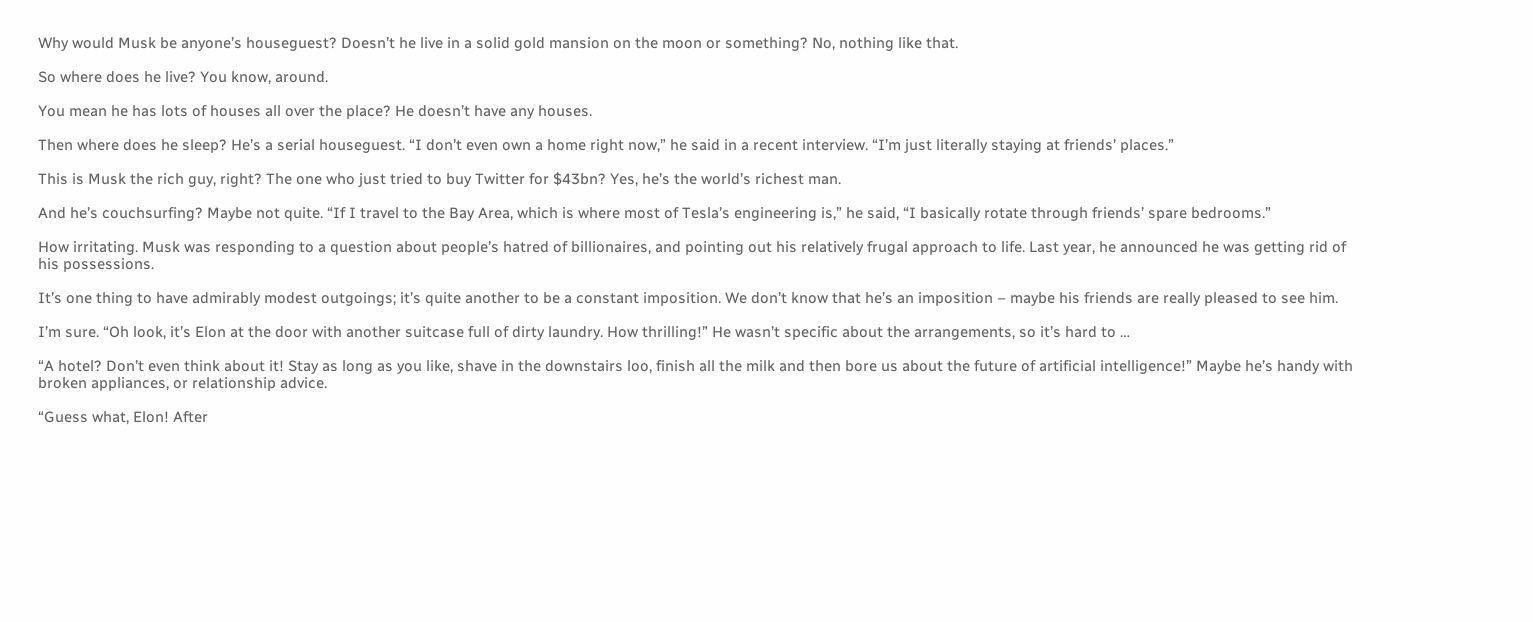Why would Musk be anyone’s houseguest? Doesn’t he live in a solid gold mansion on the moon or something? No, nothing like that.

So where does he live? You know, around.

You mean he has lots of houses all over the place? He doesn’t have any houses.

Then where does he sleep? He’s a serial houseguest. “I don’t even own a home right now,” he said in a recent interview. “I’m just literally staying at friends’ places.”

This is Musk the rich guy, right? The one who just tried to buy Twitter for $43bn? Yes, he’s the world’s richest man.

And he’s couchsurfing? Maybe not quite. “If I travel to the Bay Area, which is where most of Tesla’s engineering is,” he said, “I basically rotate through friends’ spare bedrooms.”

How irritating. Musk was responding to a question about people’s hatred of billionaires, and pointing out his relatively frugal approach to life. Last year, he announced he was getting rid of his possessions.

It’s one thing to have admirably modest outgoings; it’s quite another to be a constant imposition. We don’t know that he’s an imposition – maybe his friends are really pleased to see him.

I’m sure. “Oh look, it’s Elon at the door with another suitcase full of dirty laundry. How thrilling!” He wasn’t specific about the arrangements, so it’s hard to …

“A hotel? Don’t even think about it! Stay as long as you like, shave in the downstairs loo, finish all the milk and then bore us about the future of artificial intelligence!” Maybe he’s handy with broken appliances, or relationship advice.

“Guess what, Elon! After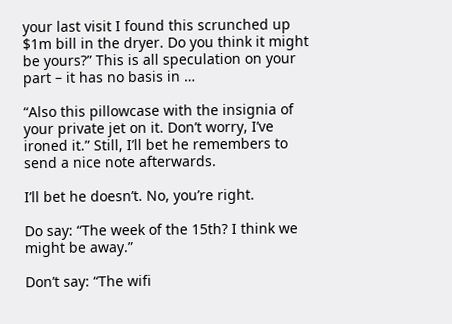your last visit I found this scrunched up $1m bill in the dryer. Do you think it might be yours?” This is all speculation on your part – it has no basis in …

“Also this pillowcase with the insignia of your private jet on it. Don’t worry, I’ve ironed it.” Still, I’ll bet he remembers to send a nice note afterwards.

I’ll bet he doesn’t. No, you’re right.

Do say: “The week of the 15th? I think we might be away.”

Don’t say: “The wifi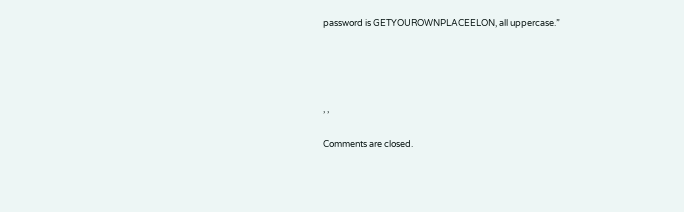password is GETYOUROWNPLACEELON, all uppercase.”




, ,

Comments are closed.